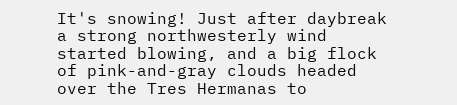It's snowing! Just after daybreak a strong northwesterly wind started blowing, and a big flock of pink-and-gray clouds headed over the Tres Hermanas to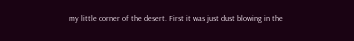my little corner of the desert. First it was just dust blowing in the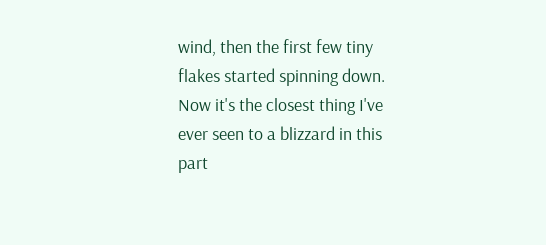wind, then the first few tiny flakes started spinning down. Now it's the closest thing I've ever seen to a blizzard in this part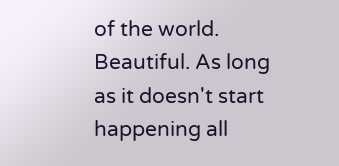of the world. Beautiful. As long as it doesn't start happening all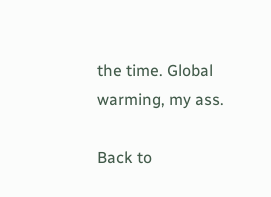the time. Global warming, my ass.

Back to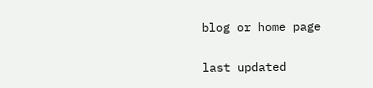blog or home page

last updated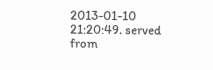2013-01-10 21:20:49. served from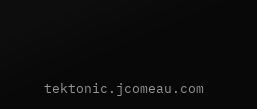tektonic.jcomeau.com